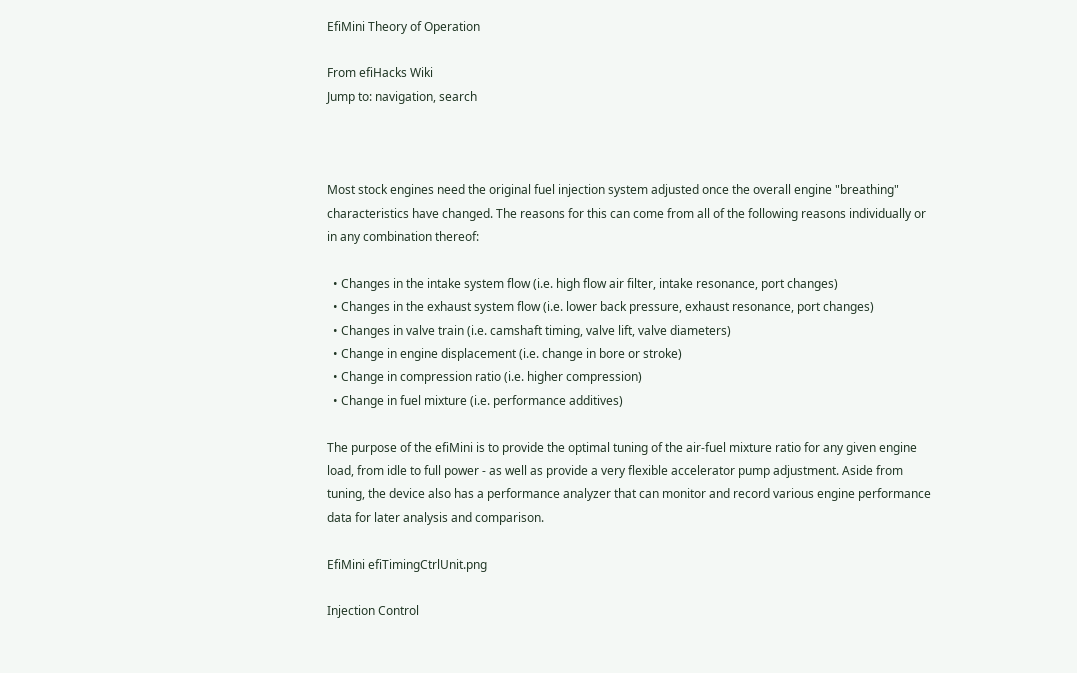EfiMini Theory of Operation

From efiHacks Wiki
Jump to: navigation, search



Most stock engines need the original fuel injection system adjusted once the overall engine "breathing" characteristics have changed. The reasons for this can come from all of the following reasons individually or in any combination thereof:

  • Changes in the intake system flow (i.e. high flow air filter, intake resonance, port changes)
  • Changes in the exhaust system flow (i.e. lower back pressure, exhaust resonance, port changes)
  • Changes in valve train (i.e. camshaft timing, valve lift, valve diameters)
  • Change in engine displacement (i.e. change in bore or stroke)
  • Change in compression ratio (i.e. higher compression)
  • Change in fuel mixture (i.e. performance additives)

The purpose of the efiMini is to provide the optimal tuning of the air-fuel mixture ratio for any given engine load, from idle to full power - as well as provide a very flexible accelerator pump adjustment. Aside from tuning, the device also has a performance analyzer that can monitor and record various engine performance data for later analysis and comparison.

EfiMini efiTimingCtrlUnit.png

Injection Control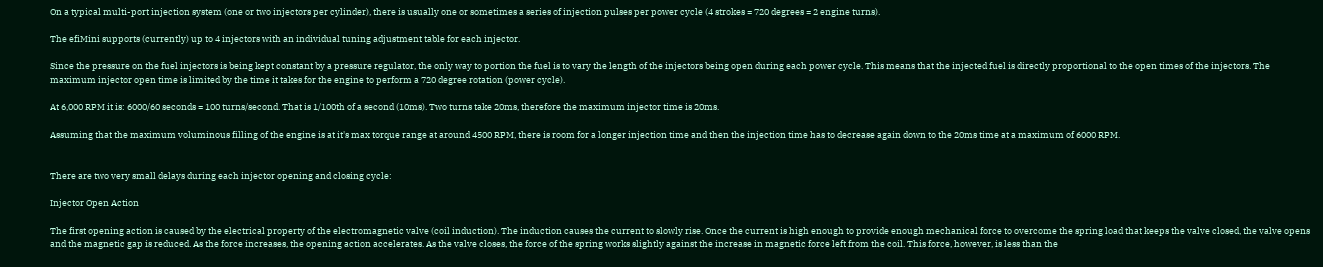On a typical multi-port injection system (one or two injectors per cylinder), there is usually one or sometimes a series of injection pulses per power cycle (4 strokes = 720 degrees = 2 engine turns).

The efiMini supports (currently) up to 4 injectors with an individual tuning adjustment table for each injector.

Since the pressure on the fuel injectors is being kept constant by a pressure regulator, the only way to portion the fuel is to vary the length of the injectors being open during each power cycle. This means that the injected fuel is directly proportional to the open times of the injectors. The maximum injector open time is limited by the time it takes for the engine to perform a 720 degree rotation (power cycle).

At 6,000 RPM it is: 6000/60 seconds = 100 turns/second. That is 1/100th of a second (10ms). Two turns take 20ms, therefore the maximum injector time is 20ms.

Assuming that the maximum voluminous filling of the engine is at it's max torque range at around 4500 RPM, there is room for a longer injection time and then the injection time has to decrease again down to the 20ms time at a maximum of 6000 RPM.


There are two very small delays during each injector opening and closing cycle:

Injector Open Action

The first opening action is caused by the electrical property of the electromagnetic valve (coil induction). The induction causes the current to slowly rise. Once the current is high enough to provide enough mechanical force to overcome the spring load that keeps the valve closed, the valve opens and the magnetic gap is reduced. As the force increases, the opening action accelerates. As the valve closes, the force of the spring works slightly against the increase in magnetic force left from the coil. This force, however, is less than the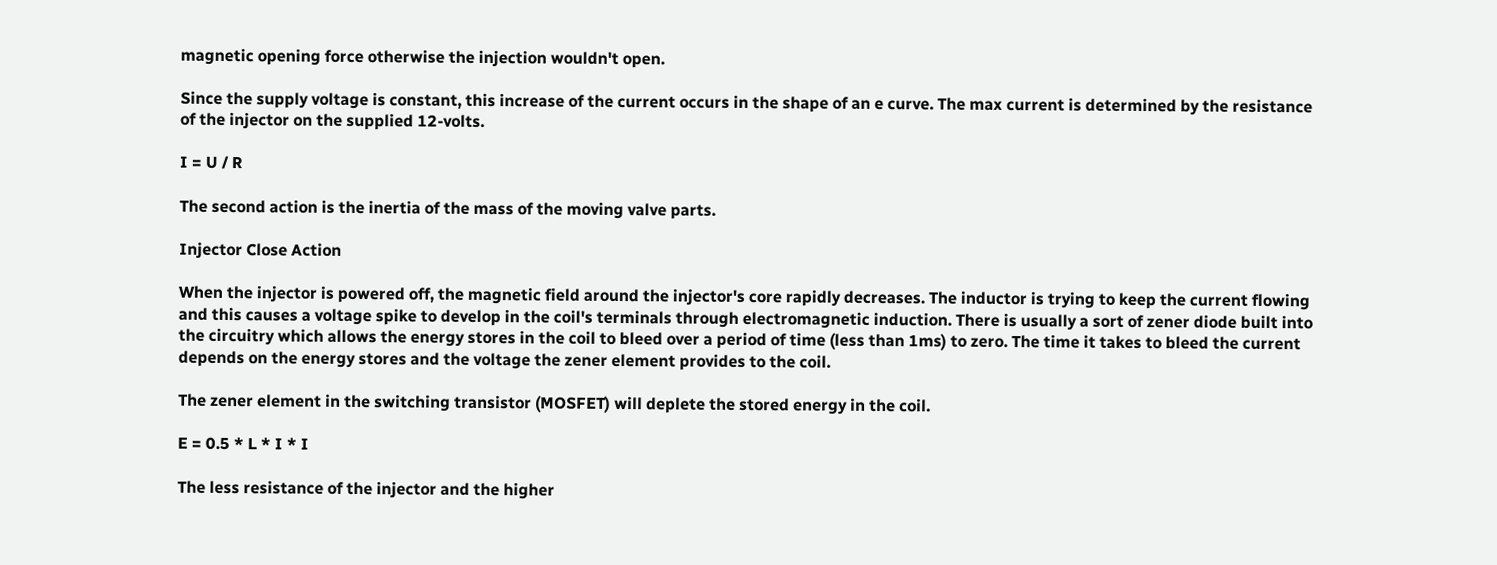magnetic opening force otherwise the injection wouldn't open.

Since the supply voltage is constant, this increase of the current occurs in the shape of an e curve. The max current is determined by the resistance of the injector on the supplied 12-volts.

I = U / R

The second action is the inertia of the mass of the moving valve parts.

Injector Close Action

When the injector is powered off, the magnetic field around the injector's core rapidly decreases. The inductor is trying to keep the current flowing and this causes a voltage spike to develop in the coil's terminals through electromagnetic induction. There is usually a sort of zener diode built into the circuitry which allows the energy stores in the coil to bleed over a period of time (less than 1ms) to zero. The time it takes to bleed the current depends on the energy stores and the voltage the zener element provides to the coil.

The zener element in the switching transistor (MOSFET) will deplete the stored energy in the coil.

E = 0.5 * L * I * I

The less resistance of the injector and the higher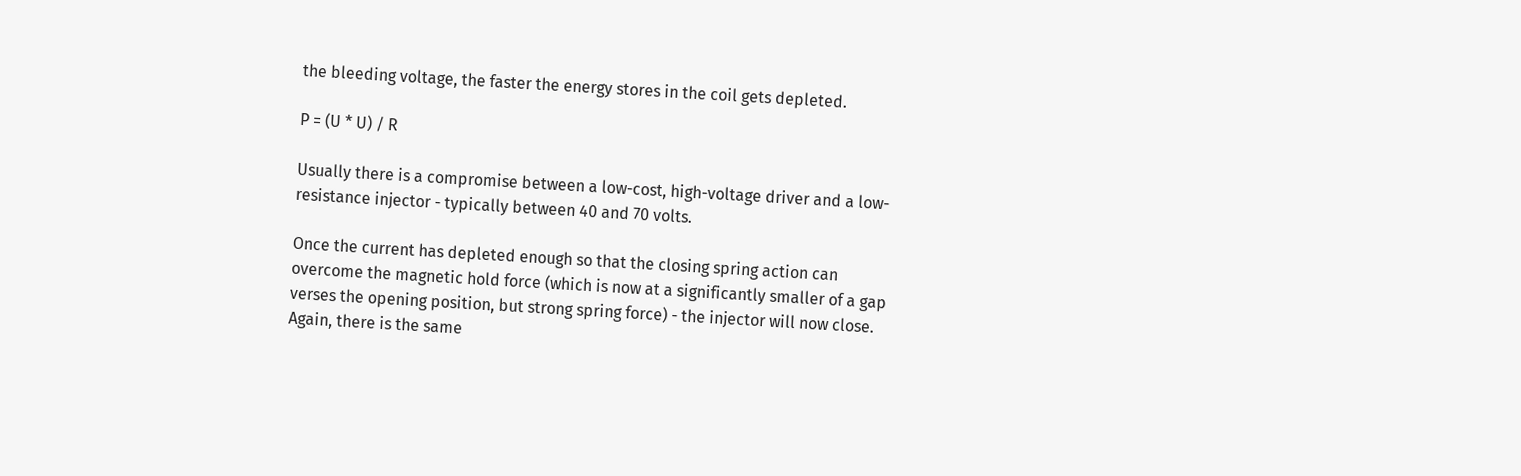the bleeding voltage, the faster the energy stores in the coil gets depleted.

P = (U * U) / R

Usually there is a compromise between a low-cost, high-voltage driver and a low-resistance injector - typically between 40 and 70 volts.

Once the current has depleted enough so that the closing spring action can overcome the magnetic hold force (which is now at a significantly smaller of a gap verses the opening position, but strong spring force) - the injector will now close. Again, there is the same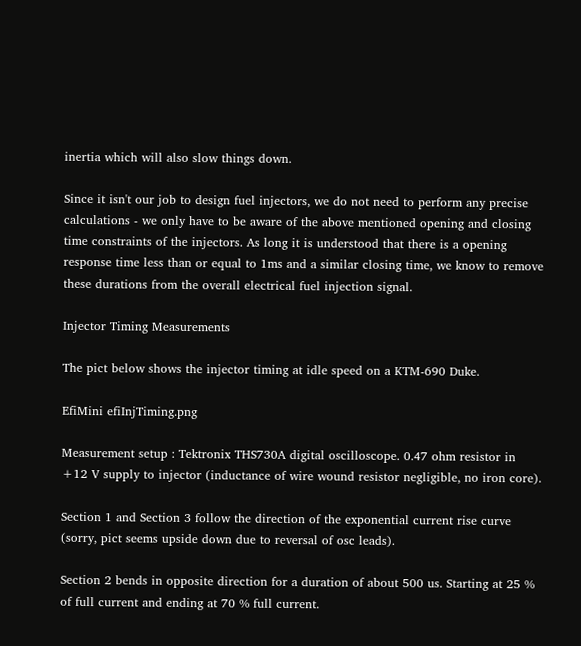inertia which will also slow things down.

Since it isn't our job to design fuel injectors, we do not need to perform any precise calculations - we only have to be aware of the above mentioned opening and closing time constraints of the injectors. As long it is understood that there is a opening response time less than or equal to 1ms and a similar closing time, we know to remove these durations from the overall electrical fuel injection signal.

Injector Timing Measurements

The pict below shows the injector timing at idle speed on a KTM-690 Duke.

EfiMini efiInjTiming.png

Measurement setup : Tektronix THS730A digital oscilloscope. 0.47 ohm resistor in +12 V supply to injector (inductance of wire wound resistor negligible, no iron core).

Section 1 and Section 3 follow the direction of the exponential current rise curve (sorry, pict seems upside down due to reversal of osc leads).

Section 2 bends in opposite direction for a duration of about 500 us. Starting at 25 % of full current and ending at 70 % full current.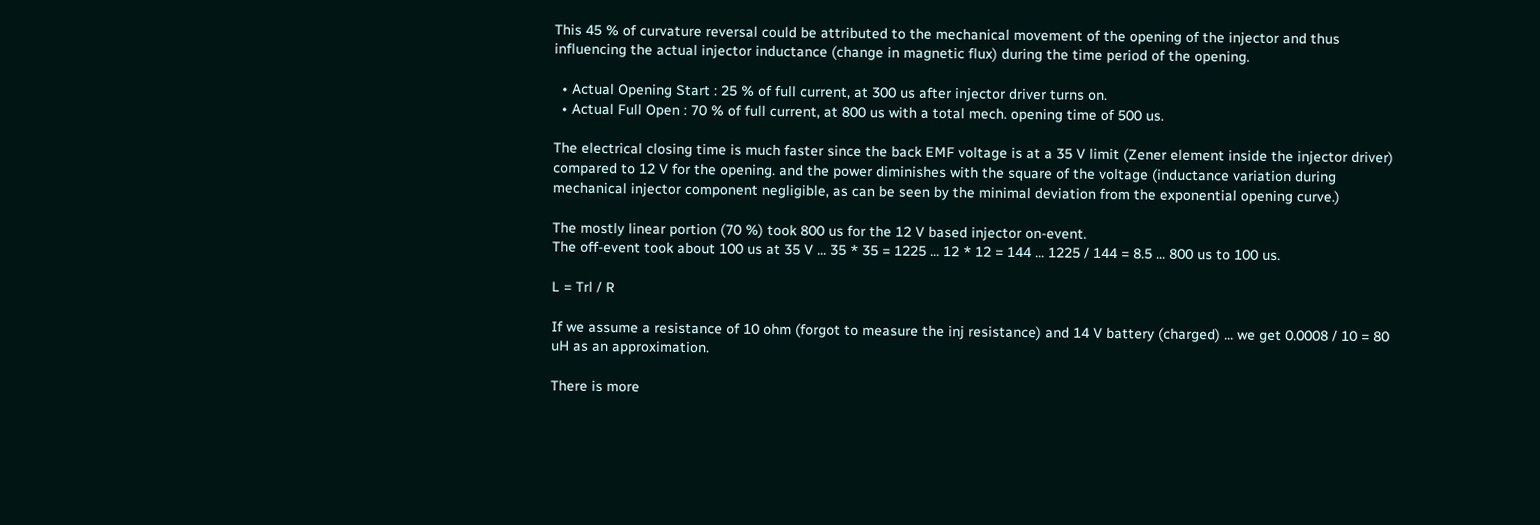This 45 % of curvature reversal could be attributed to the mechanical movement of the opening of the injector and thus influencing the actual injector inductance (change in magnetic flux) during the time period of the opening.

  • Actual Opening Start : 25 % of full current, at 300 us after injector driver turns on.
  • Actual Full Open : 70 % of full current, at 800 us with a total mech. opening time of 500 us.

The electrical closing time is much faster since the back EMF voltage is at a 35 V limit (Zener element inside the injector driver) compared to 12 V for the opening. and the power diminishes with the square of the voltage (inductance variation during mechanical injector component negligible, as can be seen by the minimal deviation from the exponential opening curve.)

The mostly linear portion (70 %) took 800 us for the 12 V based injector on-event.
The off-event took about 100 us at 35 V ... 35 * 35 = 1225 ... 12 * 12 = 144 ... 1225 / 144 = 8.5 ... 800 us to 100 us.

L = Trl / R

If we assume a resistance of 10 ohm (forgot to measure the inj resistance) and 14 V battery (charged) ... we get 0.0008 / 10 = 80 uH as an approximation.

There is more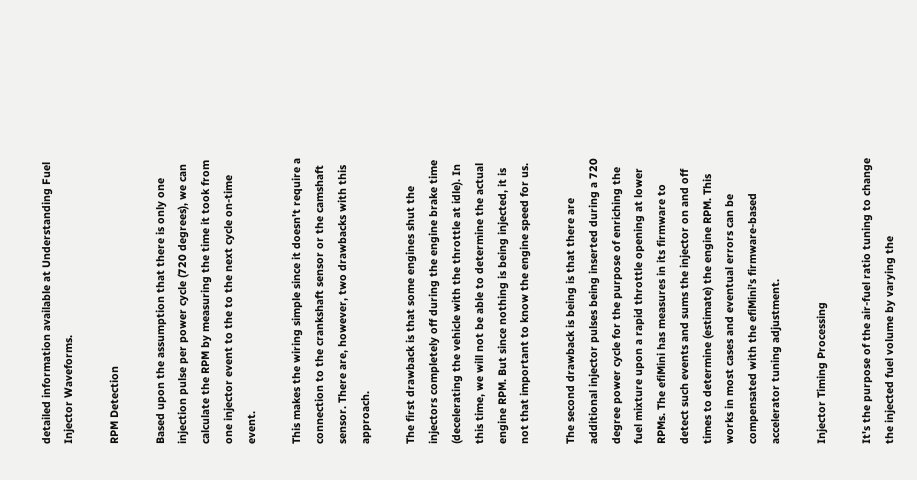detailed information available at Understanding Fuel Injector Waveforms.

RPM Detection

Based upon the assumption that there is only one injection pulse per power cycle (720 degrees), we can calculate the RPM by measuring the time it took from one injector event to the to the next cycle on-time event.

This makes the wiring simple since it doesn't require a connection to the crankshaft sensor or the camshaft sensor. There are, however, two drawbacks with this approach.

The first drawback is that some engines shut the injectors completely off during the engine brake time (decelerating the vehicle with the throttle at idle). In this time, we will not be able to determine the actual engine RPM. But since nothing is being injected, it is not that important to know the engine speed for us.

The second drawback is being is that there are additional injector pulses being inserted during a 720 degree power cycle for the purpose of enriching the fuel mixture upon a rapid throttle opening at lower RPMs. The efiMini has measures in its firmware to detect such events and sums the injector on and off times to determine (estimate) the engine RPM. This works in most cases and eventual errors can be compensated with the efiMini's firmware-based accelerator tuning adjustment.

Injector Timing Processing

It's the purpose of the air-fuel ratio tuning to change the injected fuel volume by varying the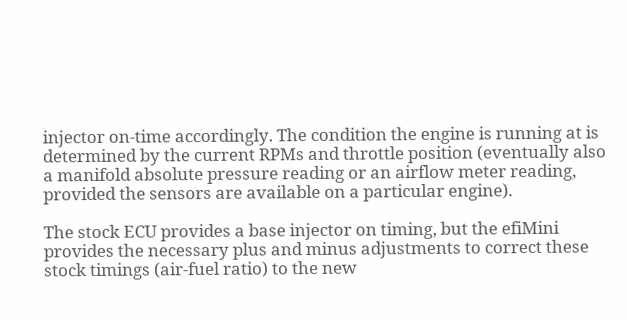injector on-time accordingly. The condition the engine is running at is determined by the current RPMs and throttle position (eventually also a manifold absolute pressure reading or an airflow meter reading, provided the sensors are available on a particular engine).

The stock ECU provides a base injector on timing, but the efiMini provides the necessary plus and minus adjustments to correct these stock timings (air-fuel ratio) to the new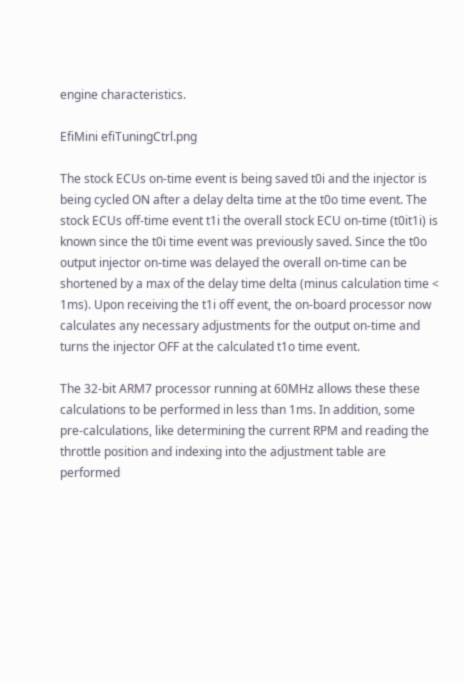engine characteristics.

EfiMini efiTuningCtrl.png

The stock ECUs on-time event is being saved t0i and the injector is being cycled ON after a delay delta time at the t0o time event. The stock ECUs off-time event t1i the overall stock ECU on-time (t0it1i) is known since the t0i time event was previously saved. Since the t0o output injector on-time was delayed the overall on-time can be shortened by a max of the delay time delta (minus calculation time < 1ms). Upon receiving the t1i off event, the on-board processor now calculates any necessary adjustments for the output on-time and turns the injector OFF at the calculated t1o time event.

The 32-bit ARM7 processor running at 60MHz allows these these calculations to be performed in less than 1ms. In addition, some pre-calculations, like determining the current RPM and reading the throttle position and indexing into the adjustment table are performed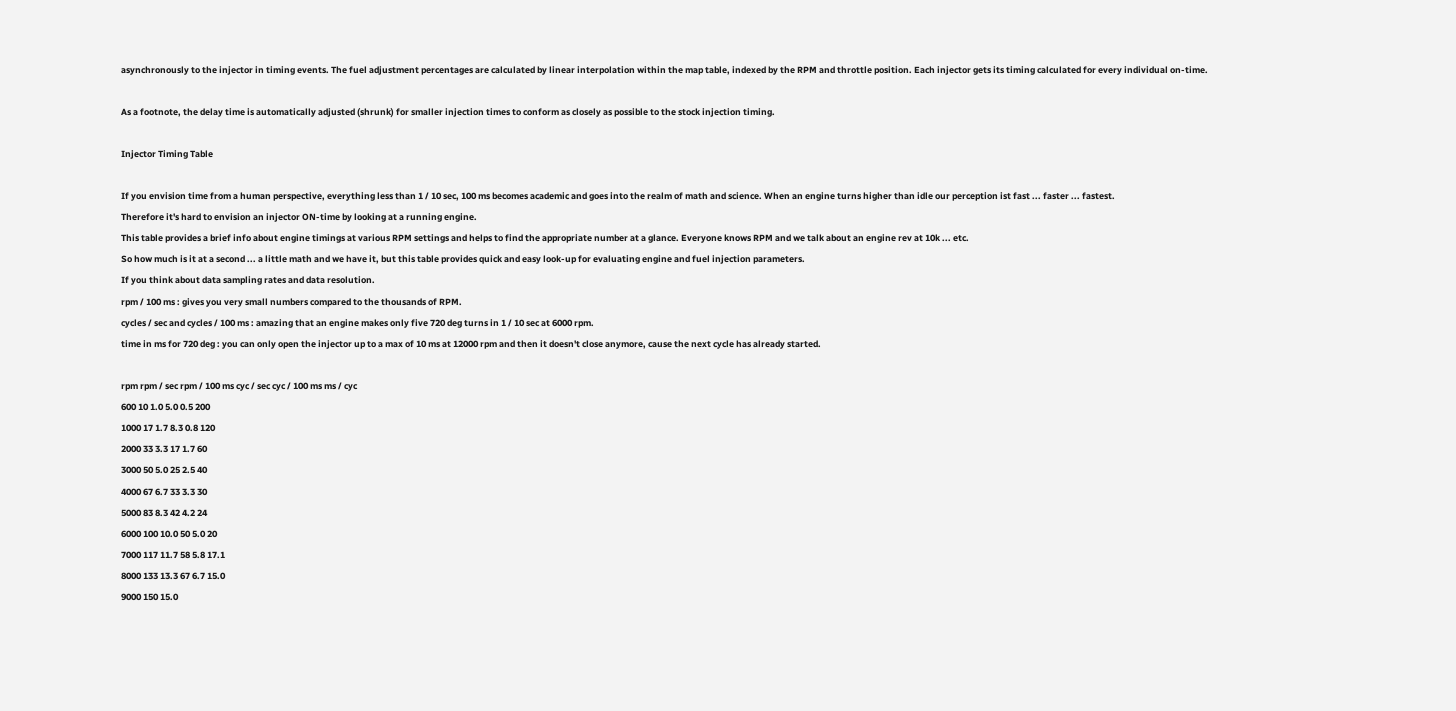asynchronously to the injector in timing events. The fuel adjustment percentages are calculated by linear interpolation within the map table, indexed by the RPM and throttle position. Each injector gets its timing calculated for every individual on-time.

As a footnote, the delay time is automatically adjusted (shrunk) for smaller injection times to conform as closely as possible to the stock injection timing.

Injector Timing Table

If you envision time from a human perspective, everything less than 1 / 10 sec, 100 ms becomes academic and goes into the realm of math and science. When an engine turns higher than idle our perception ist fast ... faster ... fastest.
Therefore it's hard to envision an injector ON-time by looking at a running engine.
This table provides a brief info about engine timings at various RPM settings and helps to find the appropriate number at a glance. Everyone knows RPM and we talk about an engine rev at 10k ... etc.
So how much is it at a second ... a little math and we have it, but this table provides quick and easy look-up for evaluating engine and fuel injection parameters.
If you think about data sampling rates and data resolution.
rpm / 100 ms : gives you very small numbers compared to the thousands of RPM.
cycles / sec and cycles / 100 ms : amazing that an engine makes only five 720 deg turns in 1 / 10 sec at 6000 rpm.
time in ms for 720 deg : you can only open the injector up to a max of 10 ms at 12000 rpm and then it doesn't close anymore, cause the next cycle has already started.

rpm rpm / sec rpm / 100 ms cyc / sec cyc / 100 ms ms / cyc
600 10 1.0 5.0 0.5 200
1000 17 1.7 8.3 0.8 120
2000 33 3.3 17 1.7 60
3000 50 5.0 25 2.5 40
4000 67 6.7 33 3.3 30
5000 83 8.3 42 4.2 24
6000 100 10.0 50 5.0 20
7000 117 11.7 58 5.8 17.1
8000 133 13.3 67 6.7 15.0
9000 150 15.0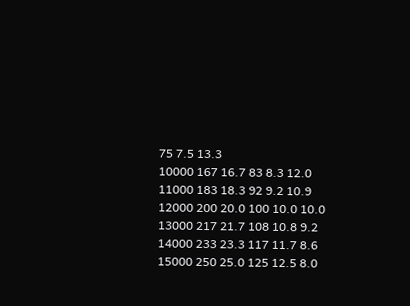75 7.5 13.3
10000 167 16.7 83 8.3 12.0
11000 183 18.3 92 9.2 10.9
12000 200 20.0 100 10.0 10.0
13000 217 21.7 108 10.8 9.2
14000 233 23.3 117 11.7 8.6
15000 250 25.0 125 12.5 8.0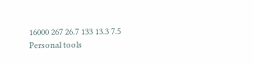16000 267 26.7 133 13.3 7.5
Personal tools